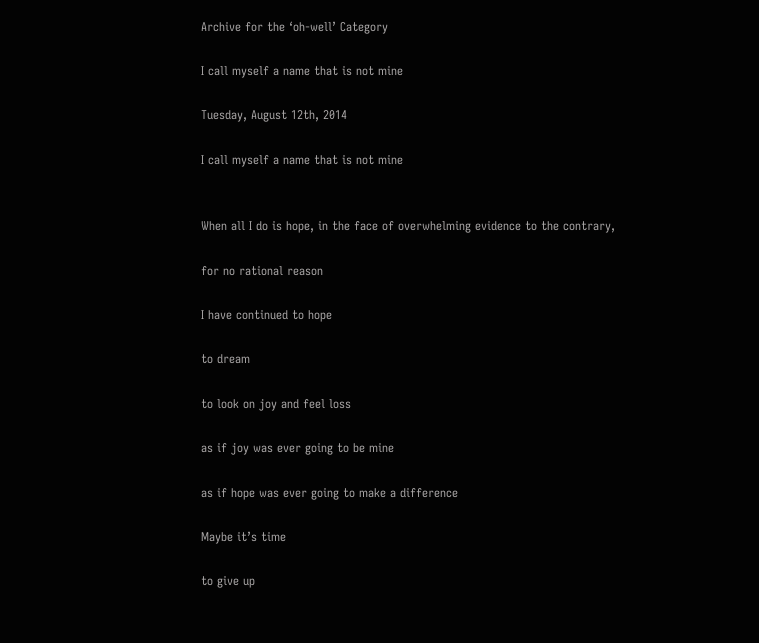Archive for the ‘oh-well’ Category

I call myself a name that is not mine

Tuesday, August 12th, 2014

I call myself a name that is not mine


When all I do is hope, in the face of overwhelming evidence to the contrary,

for no rational reason

I have continued to hope

to dream

to look on joy and feel loss

as if joy was ever going to be mine

as if hope was ever going to make a difference

Maybe it’s time

to give up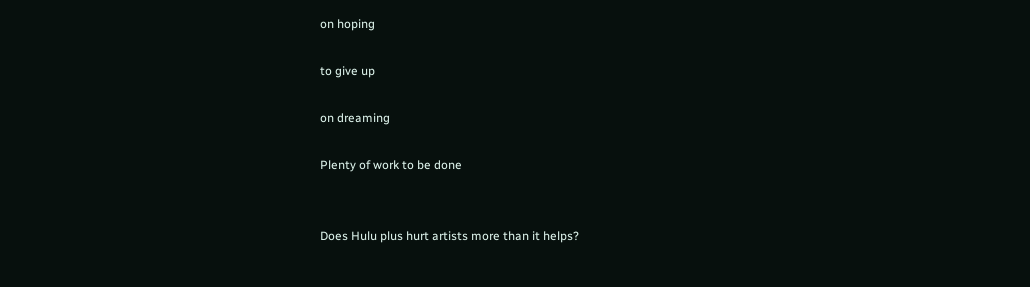on hoping

to give up

on dreaming

Plenty of work to be done


Does Hulu plus hurt artists more than it helps?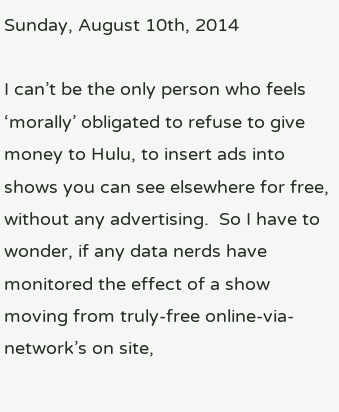Sunday, August 10th, 2014

I can’t be the only person who feels ‘morally’ obligated to refuse to give money to Hulu, to insert ads into shows you can see elsewhere for free, without any advertising.  So I have to wonder, if any data nerds have monitored the effect of a show moving from truly-free online-via-network’s on site,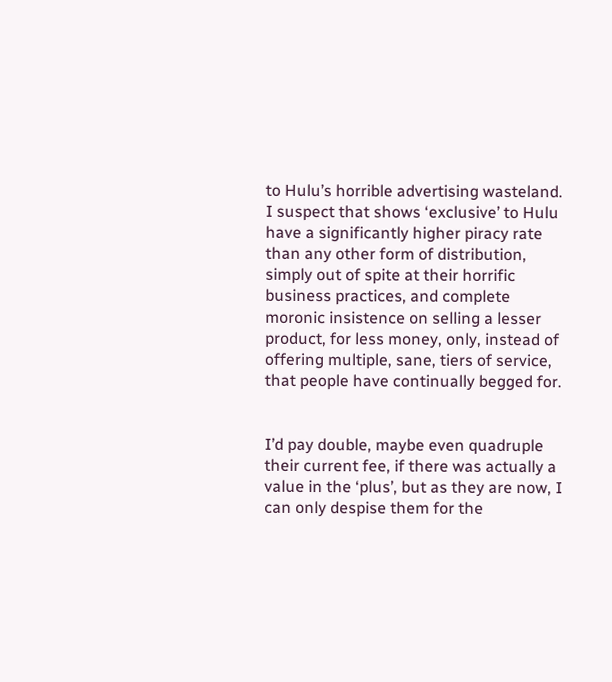to Hulu’s horrible advertising wasteland.  I suspect that shows ‘exclusive’ to Hulu have a significantly higher piracy rate than any other form of distribution, simply out of spite at their horrific business practices, and complete moronic insistence on selling a lesser product, for less money, only, instead of offering multiple, sane, tiers of service, that people have continually begged for.


I’d pay double, maybe even quadruple their current fee, if there was actually a value in the ‘plus’, but as they are now, I can only despise them for the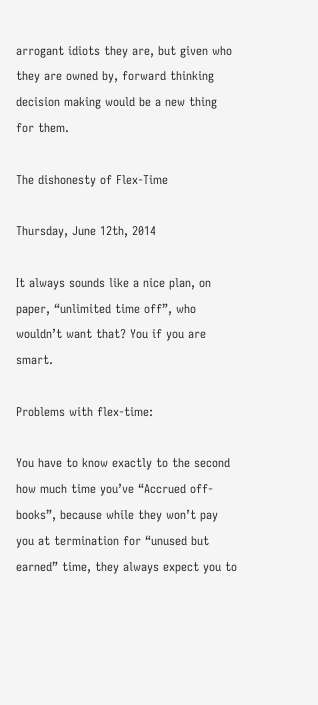arrogant idiots they are, but given who they are owned by, forward thinking decision making would be a new thing for them.

The dishonesty of Flex-Time

Thursday, June 12th, 2014

It always sounds like a nice plan, on paper, “unlimited time off”, who wouldn’t want that? You if you are smart.

Problems with flex-time:

You have to know exactly to the second how much time you’ve “Accrued off-books”, because while they won’t pay you at termination for “unused but earned” time, they always expect you to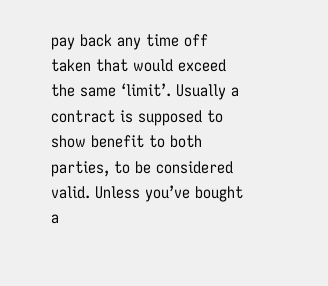pay back any time off taken that would exceed the same ‘limit’. Usually a contract is supposed to show benefit to both parties, to be considered valid. Unless you’ve bought a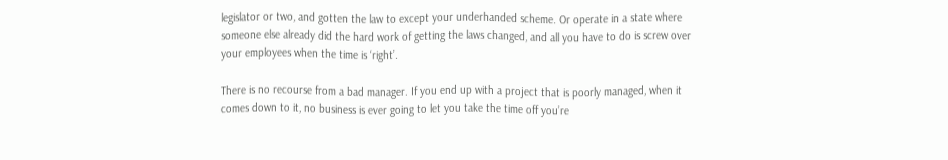legislator or two, and gotten the law to except your underhanded scheme. Or operate in a state where someone else already did the hard work of getting the laws changed, and all you have to do is screw over your employees when the time is ‘right’.

There is no recourse from a bad manager. If you end up with a project that is poorly managed, when it comes down to it, no business is ever going to let you take the time off you’re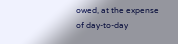owed, at the expense of day-to-day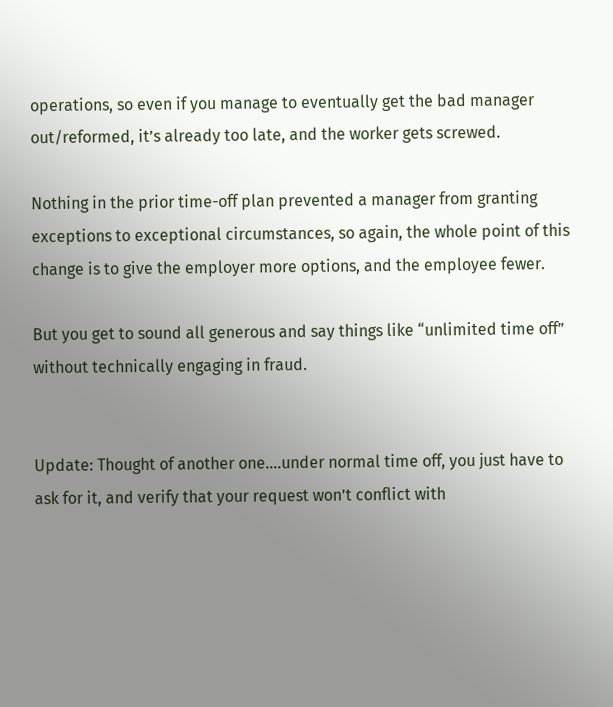operations, so even if you manage to eventually get the bad manager out/reformed, it’s already too late, and the worker gets screwed.

Nothing in the prior time-off plan prevented a manager from granting exceptions to exceptional circumstances, so again, the whole point of this change is to give the employer more options, and the employee fewer.

But you get to sound all generous and say things like “unlimited time off” without technically engaging in fraud.


Update: Thought of another one….under normal time off, you just have to ask for it, and verify that your request won’t conflict with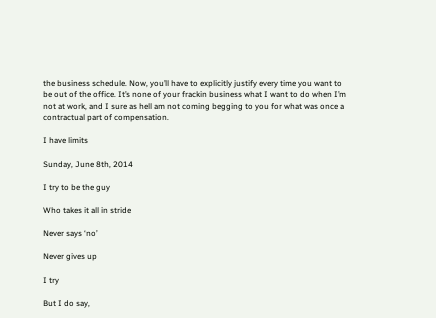the business schedule. Now, you’ll have to explicitly justify every time you want to be out of the office. It’s none of your frackin business what I want to do when I’m not at work, and I sure as hell am not coming begging to you for what was once a contractual part of compensation.

I have limits

Sunday, June 8th, 2014

I try to be the guy

Who takes it all in stride

Never says ‘no’

Never gives up

I try

But I do say,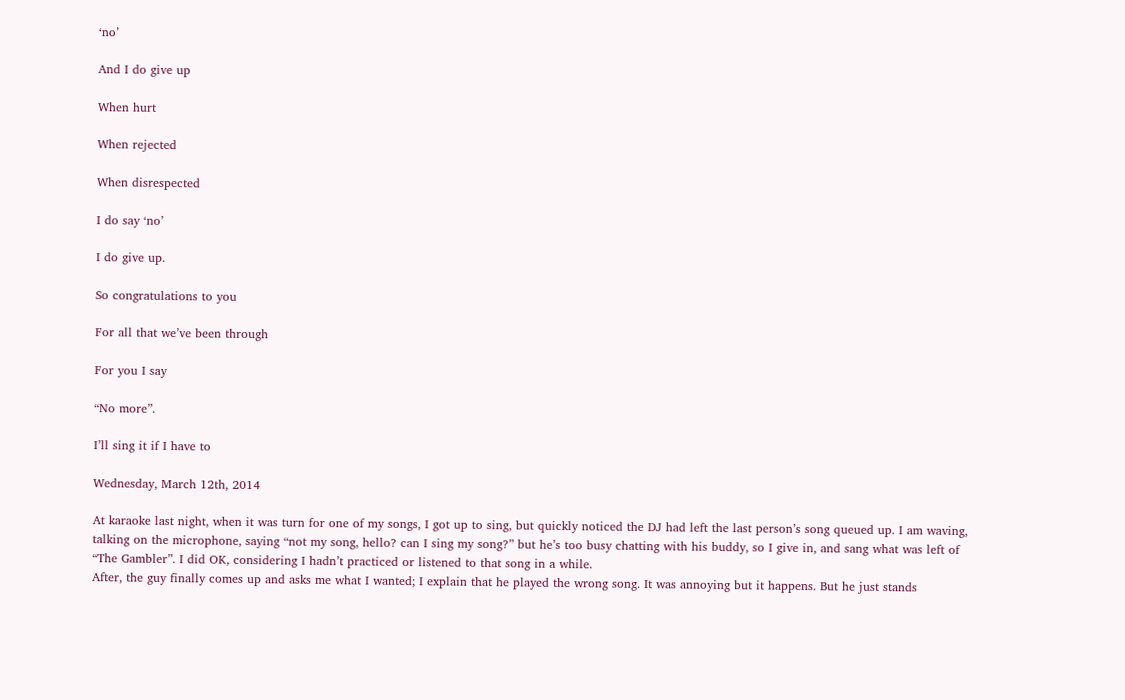‘no’

And I do give up

When hurt

When rejected

When disrespected

I do say ‘no’

I do give up.

So congratulations to you

For all that we’ve been through

For you I say

“No more”.

I’ll sing it if I have to

Wednesday, March 12th, 2014

At karaoke last night, when it was turn for one of my songs, I got up to sing, but quickly noticed the DJ had left the last person’s song queued up. I am waving, talking on the microphone, saying “not my song, hello? can I sing my song?” but he’s too busy chatting with his buddy, so I give in, and sang what was left of “The Gambler”. I did OK, considering I hadn’t practiced or listened to that song in a while.
After, the guy finally comes up and asks me what I wanted; I explain that he played the wrong song. It was annoying but it happens. But he just stands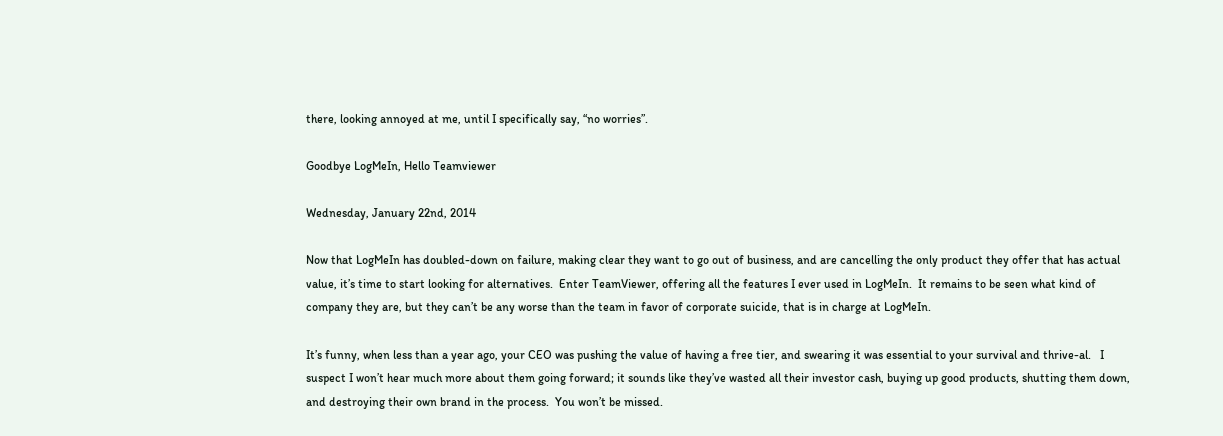there, looking annoyed at me, until I specifically say, “no worries”.

Goodbye LogMeIn, Hello Teamviewer

Wednesday, January 22nd, 2014

Now that LogMeIn has doubled-down on failure, making clear they want to go out of business, and are cancelling the only product they offer that has actual value, it’s time to start looking for alternatives.  Enter TeamViewer, offering all the features I ever used in LogMeIn.  It remains to be seen what kind of company they are, but they can’t be any worse than the team in favor of corporate suicide, that is in charge at LogMeIn.

It’s funny, when less than a year ago, your CEO was pushing the value of having a free tier, and swearing it was essential to your survival and thrive-al.   I suspect I won’t hear much more about them going forward; it sounds like they’ve wasted all their investor cash, buying up good products, shutting them down, and destroying their own brand in the process.  You won’t be missed.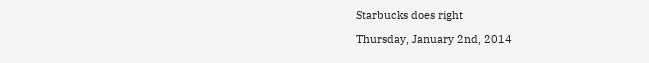Starbucks does right

Thursday, January 2nd, 2014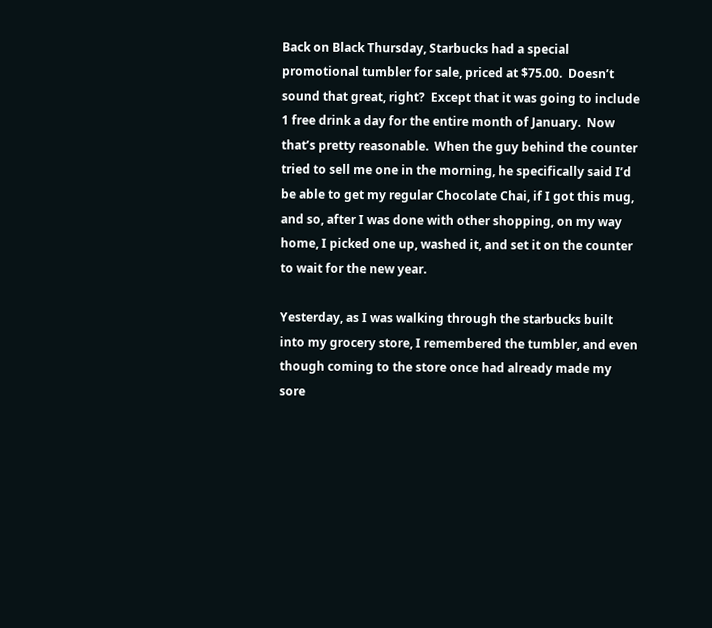Back on Black Thursday, Starbucks had a special promotional tumbler for sale, priced at $75.00.  Doesn’t sound that great, right?  Except that it was going to include 1 free drink a day for the entire month of January.  Now that’s pretty reasonable.  When the guy behind the counter tried to sell me one in the morning, he specifically said I’d be able to get my regular Chocolate Chai, if I got this mug, and so, after I was done with other shopping, on my way home, I picked one up, washed it, and set it on the counter to wait for the new year.

Yesterday, as I was walking through the starbucks built into my grocery store, I remembered the tumbler, and even though coming to the store once had already made my sore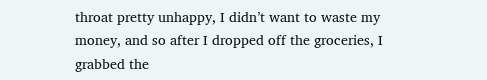throat pretty unhappy, I didn’t want to waste my money, and so after I dropped off the groceries, I grabbed the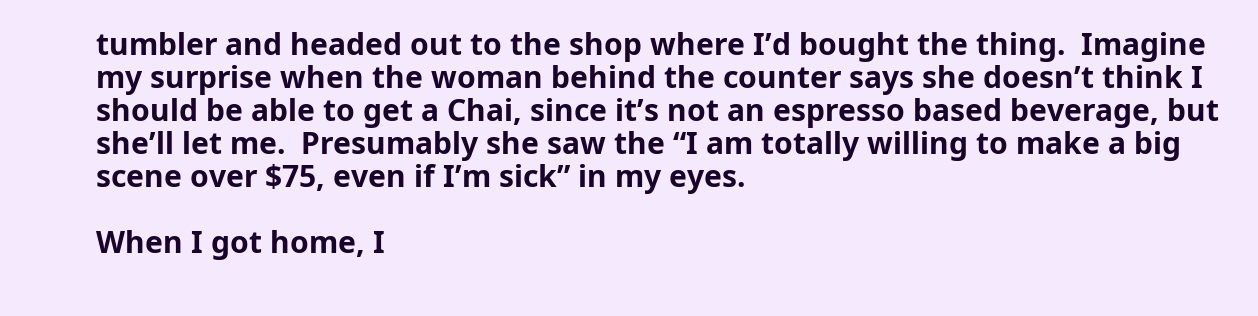tumbler and headed out to the shop where I’d bought the thing.  Imagine my surprise when the woman behind the counter says she doesn’t think I should be able to get a Chai, since it’s not an espresso based beverage, but she’ll let me.  Presumably she saw the “I am totally willing to make a big scene over $75, even if I’m sick” in my eyes.

When I got home, I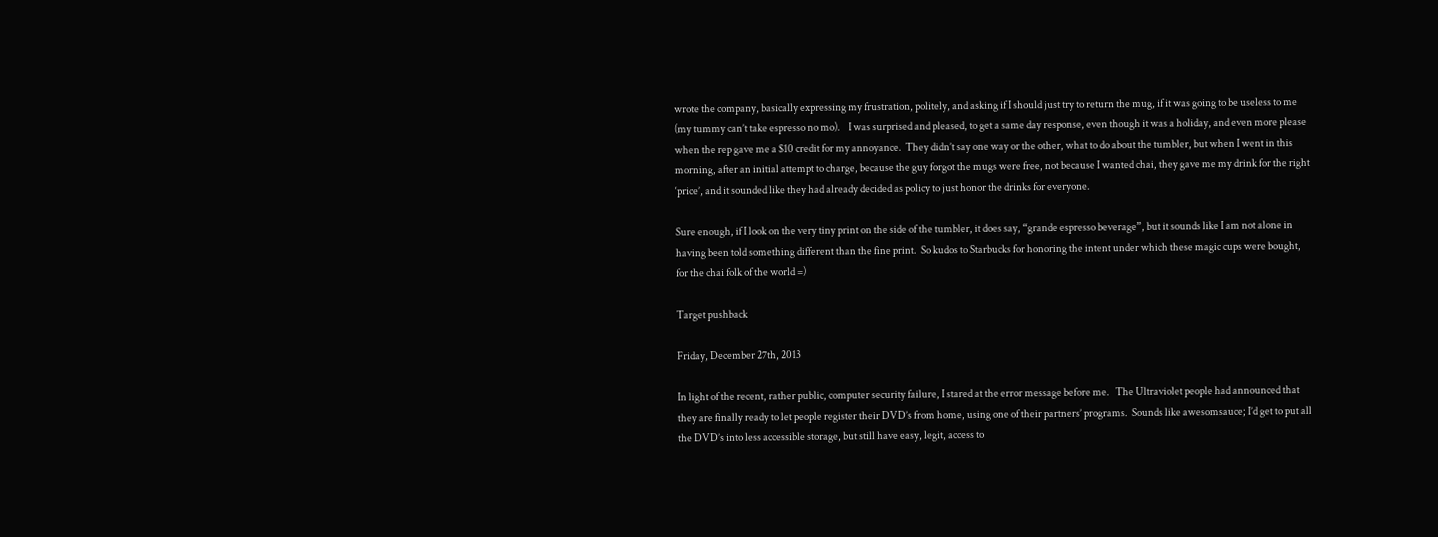wrote the company, basically expressing my frustration, politely, and asking if I should just try to return the mug, if it was going to be useless to me (my tummy can’t take espresso no mo).    I was surprised and pleased, to get a same day response, even though it was a holiday, and even more please when the rep gave me a $10 credit for my annoyance.  They didn’t say one way or the other, what to do about the tumbler, but when I went in this morning, after an initial attempt to charge, because the guy forgot the mugs were free, not because I wanted chai, they gave me my drink for the right ‘price’, and it sounded like they had already decided as policy to just honor the drinks for everyone.

Sure enough, if I look on the very tiny print on the side of the tumbler, it does say, “grande espresso beverage”, but it sounds like I am not alone in having been told something different than the fine print.  So kudos to Starbucks for honoring the intent under which these magic cups were bought, for the chai folk of the world =)

Target pushback

Friday, December 27th, 2013

In light of the recent, rather public, computer security failure, I stared at the error message before me.   The Ultraviolet people had announced that they are finally ready to let people register their DVD’s from home, using one of their partners’ programs.  Sounds like awesomsauce; I’d get to put all the DVD’s into less accessible storage, but still have easy, legit, access to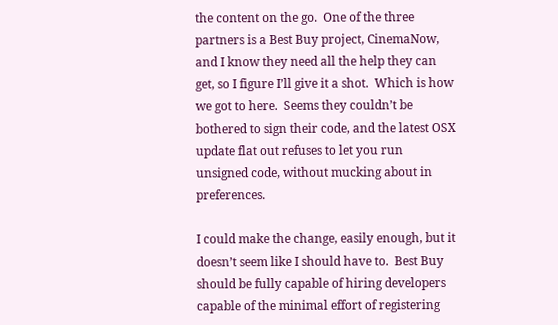the content on the go.  One of the three partners is a Best Buy project, CinemaNow, and I know they need all the help they can get, so I figure I’ll give it a shot.  Which is how we got to here.  Seems they couldn’t be bothered to sign their code, and the latest OSX update flat out refuses to let you run unsigned code, without mucking about in preferences.

I could make the change, easily enough, but it doesn’t seem like I should have to.  Best Buy should be fully capable of hiring developers capable of the minimal effort of registering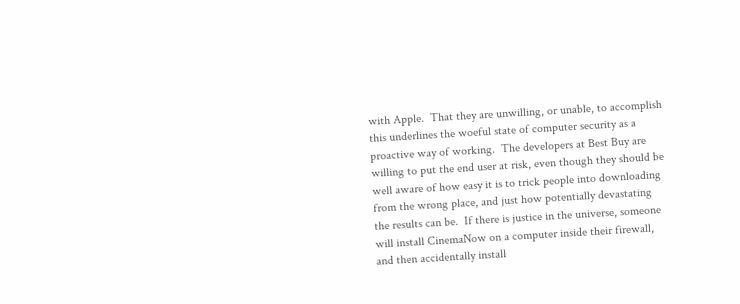with Apple.  That they are unwilling, or unable, to accomplish this underlines the woeful state of computer security as a proactive way of working.  The developers at Best Buy are willing to put the end user at risk, even though they should be well aware of how easy it is to trick people into downloading from the wrong place, and just how potentially devastating the results can be.  If there is justice in the universe, someone will install CinemaNow on a computer inside their firewall, and then accidentally install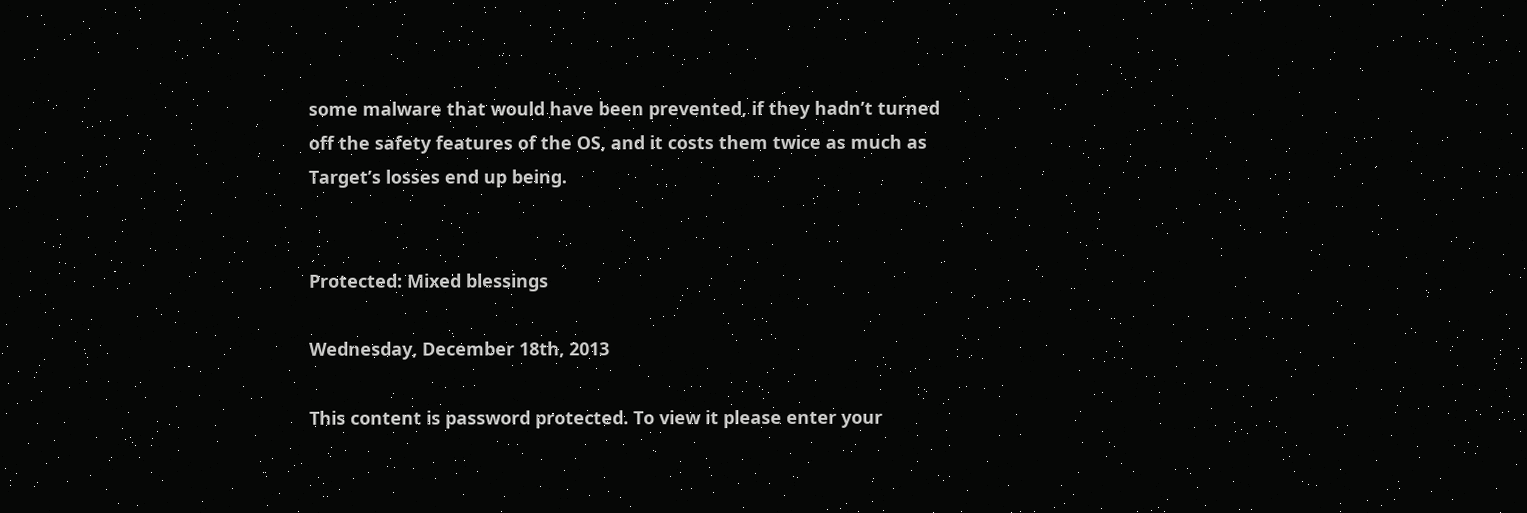some malware that would have been prevented, if they hadn’t turned off the safety features of the OS, and it costs them twice as much as Target’s losses end up being.


Protected: Mixed blessings

Wednesday, December 18th, 2013

This content is password protected. To view it please enter your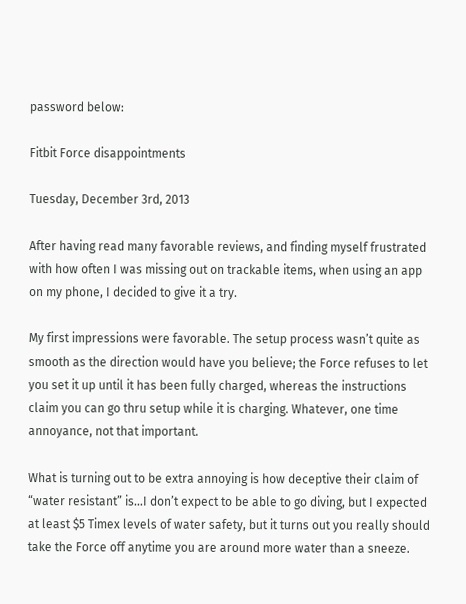password below:

Fitbit Force disappointments

Tuesday, December 3rd, 2013

After having read many favorable reviews, and finding myself frustrated with how often I was missing out on trackable items, when using an app on my phone, I decided to give it a try.

My first impressions were favorable. The setup process wasn’t quite as smooth as the direction would have you believe; the Force refuses to let you set it up until it has been fully charged, whereas the instructions claim you can go thru setup while it is charging. Whatever, one time annoyance, not that important.

What is turning out to be extra annoying is how deceptive their claim of “water resistant” is…I don’t expect to be able to go diving, but I expected at least $5 Timex levels of water safety, but it turns out you really should take the Force off anytime you are around more water than a sneeze.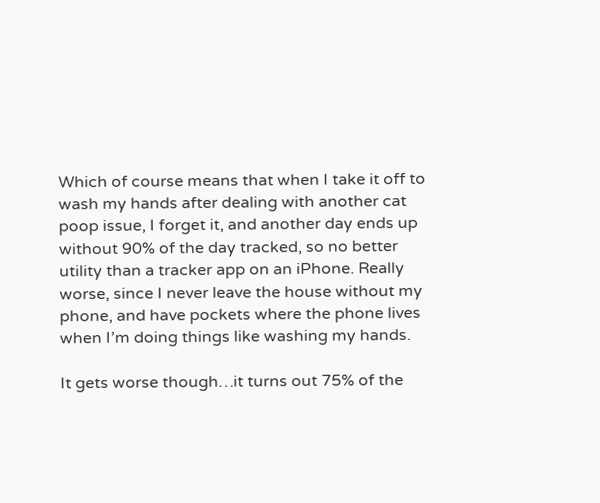Which of course means that when I take it off to wash my hands after dealing with another cat poop issue, I forget it, and another day ends up without 90% of the day tracked, so no better utility than a tracker app on an iPhone. Really worse, since I never leave the house without my phone, and have pockets where the phone lives when I’m doing things like washing my hands.

It gets worse though…it turns out 75% of the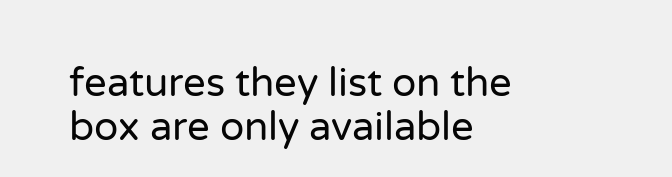features they list on the box are only available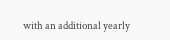with an additional yearly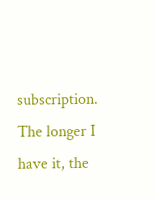subscription. The longer I have it, the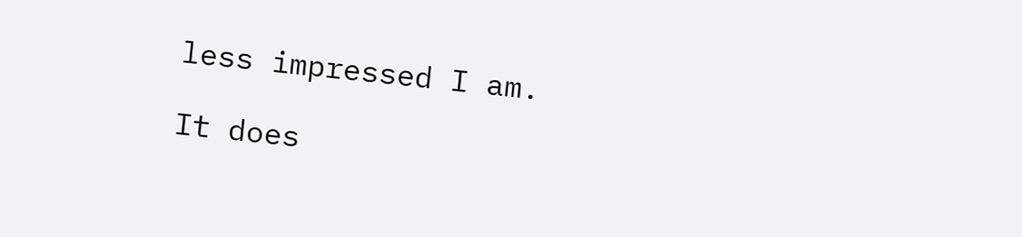less impressed I am.

It does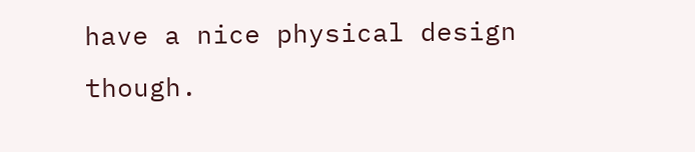have a nice physical design though.